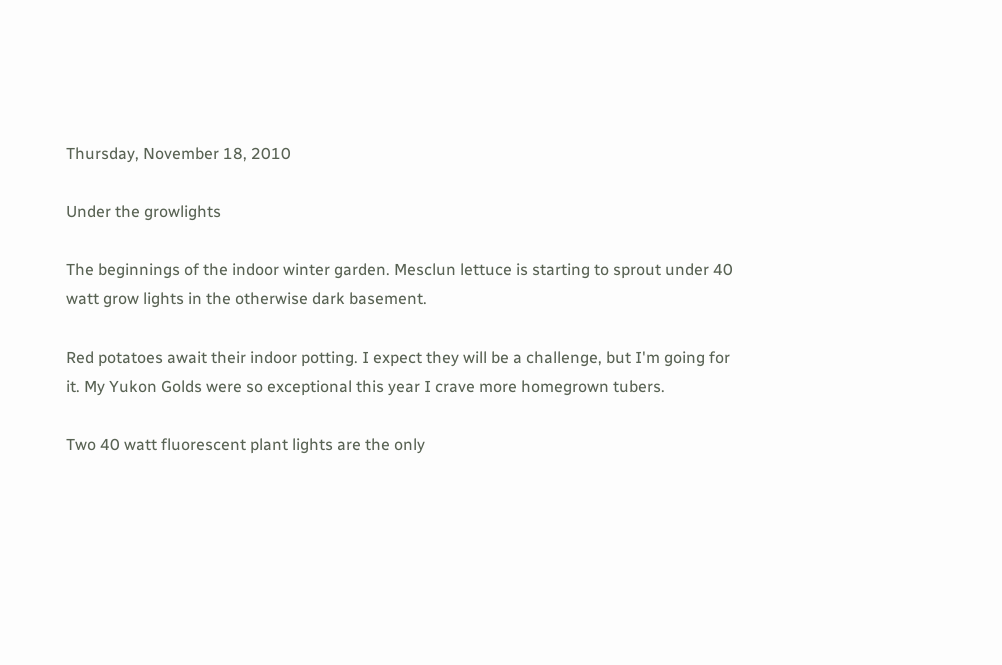Thursday, November 18, 2010

Under the growlights

The beginnings of the indoor winter garden. Mesclun lettuce is starting to sprout under 40 watt grow lights in the otherwise dark basement.

Red potatoes await their indoor potting. I expect they will be a challenge, but I'm going for it. My Yukon Golds were so exceptional this year I crave more homegrown tubers.

Two 40 watt fluorescent plant lights are the only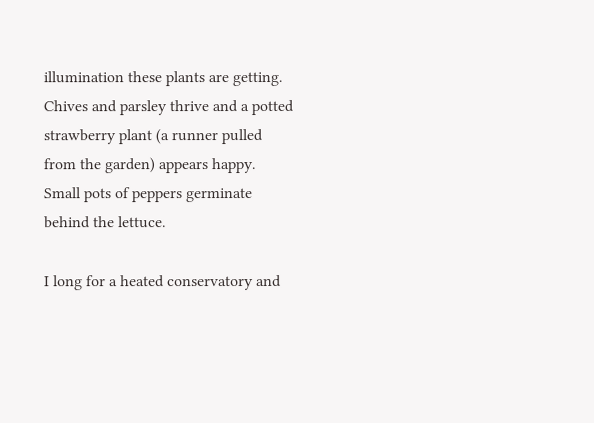illumination these plants are getting. Chives and parsley thrive and a potted strawberry plant (a runner pulled from the garden) appears happy. Small pots of peppers germinate behind the lettuce.

I long for a heated conservatory and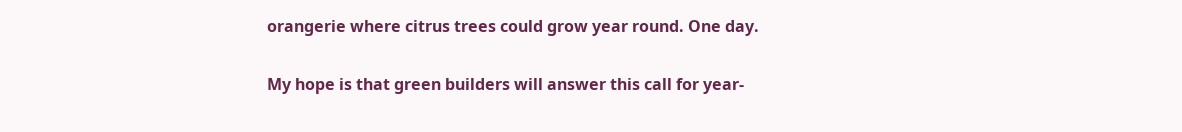orangerie where citrus trees could grow year round. One day.

My hope is that green builders will answer this call for year-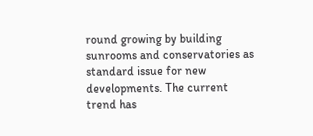round growing by building sunrooms and conservatories as standard issue for new developments. The current trend has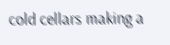cold cellars making a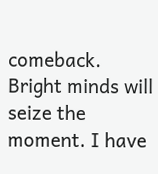comeback. Bright minds will seize the moment. I have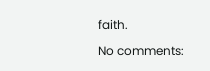faith.

No comments: